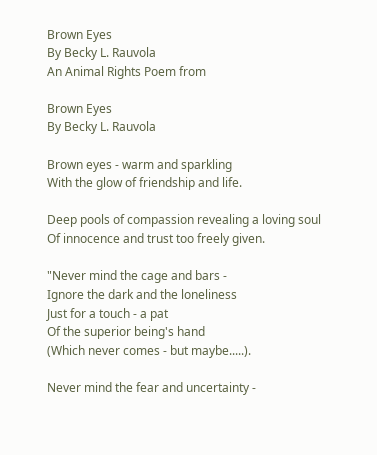Brown Eyes
By Becky L. Rauvola
An Animal Rights Poem from

Brown Eyes
By Becky L. Rauvola

Brown eyes - warm and sparkling
With the glow of friendship and life.

Deep pools of compassion revealing a loving soul
Of innocence and trust too freely given.

"Never mind the cage and bars -
Ignore the dark and the loneliness
Just for a touch - a pat
Of the superior being's hand
(Which never comes - but maybe.....).

Never mind the fear and uncertainty -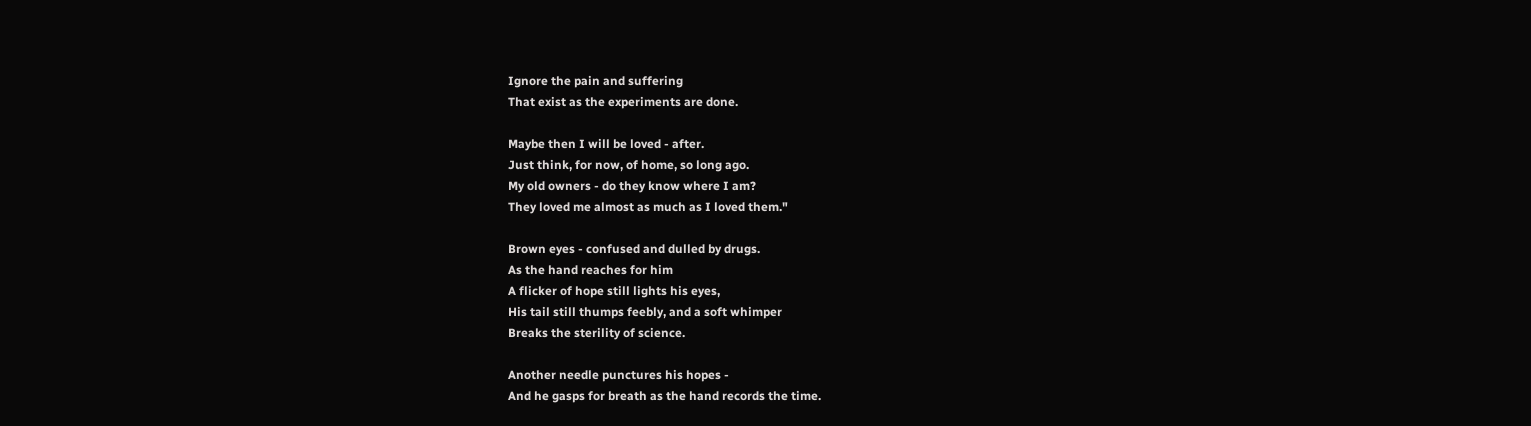Ignore the pain and suffering
That exist as the experiments are done.

Maybe then I will be loved - after.
Just think, for now, of home, so long ago.
My old owners - do they know where I am?
They loved me almost as much as I loved them."

Brown eyes - confused and dulled by drugs.
As the hand reaches for him
A flicker of hope still lights his eyes,
His tail still thumps feebly, and a soft whimper
Breaks the sterility of science.

Another needle punctures his hopes -
And he gasps for breath as the hand records the time.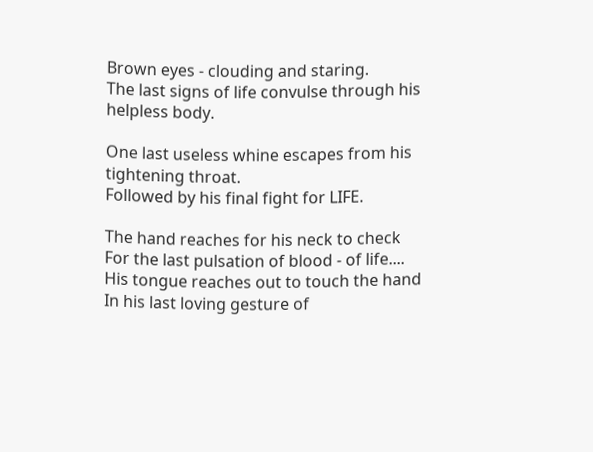Brown eyes - clouding and staring.
The last signs of life convulse through his helpless body.

One last useless whine escapes from his tightening throat.
Followed by his final fight for LIFE.

The hand reaches for his neck to check
For the last pulsation of blood - of life....
His tongue reaches out to touch the hand
In his last loving gesture of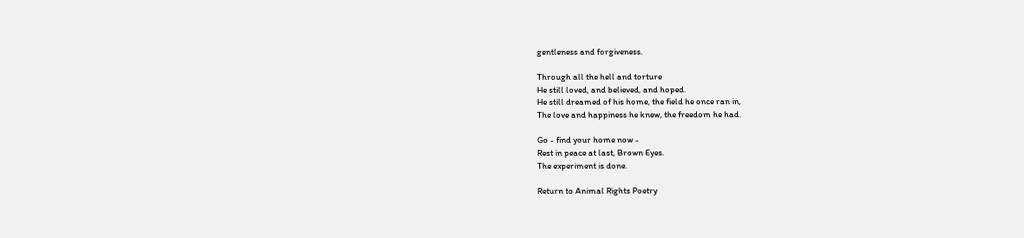gentleness and forgiveness.

Through all the hell and torture
He still loved, and believed, and hoped.
He still dreamed of his home, the field he once ran in,
The love and happiness he knew, the freedom he had.

Go - find your home now -
Rest in peace at last, Brown Eyes.
The experiment is done.

Return to Animal Rights Poetry